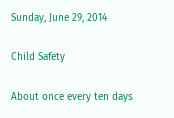Sunday, June 29, 2014

Child Safety

About once every ten days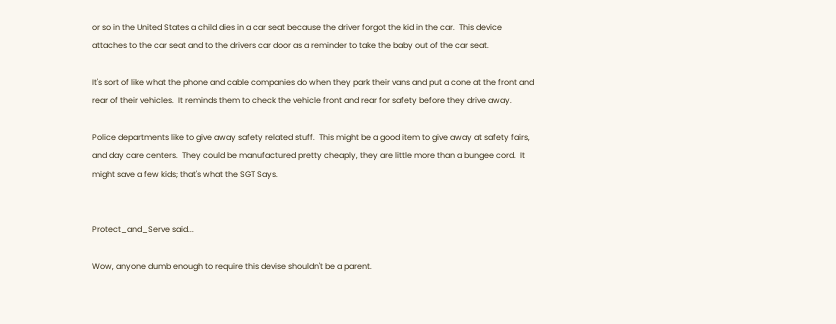or so in the United States a child dies in a car seat because the driver forgot the kid in the car.  This device attaches to the car seat and to the drivers car door as a reminder to take the baby out of the car seat.

It's sort of like what the phone and cable companies do when they park their vans and put a cone at the front and rear of their vehicles.  It reminds them to check the vehicle front and rear for safety before they drive away.

Police departments like to give away safety related stuff.  This might be a good item to give away at safety fairs, and day care centers.  They could be manufactured pretty cheaply, they are little more than a bungee cord.  It might save a few kids; that's what the SGT Says.


Protect_and_Serve said...

Wow, anyone dumb enough to require this devise shouldn't be a parent.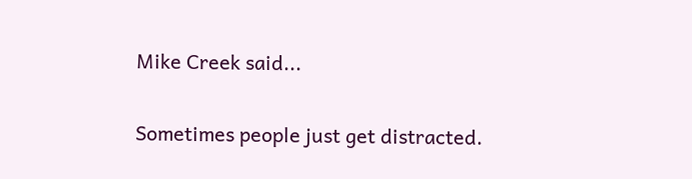Mike Creek said...

Sometimes people just get distracted.